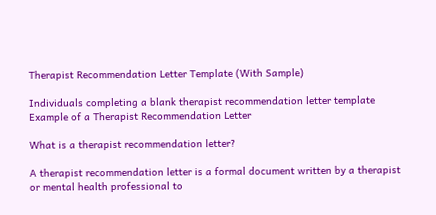Therapist Recommendation Letter Template (With Sample)

Individuals completing a blank therapist recommendation letter template
Example of a Therapist Recommendation Letter

What is a therapist recommendation letter?

A therapist recommendation letter is a formal document written by a therapist or mental health professional to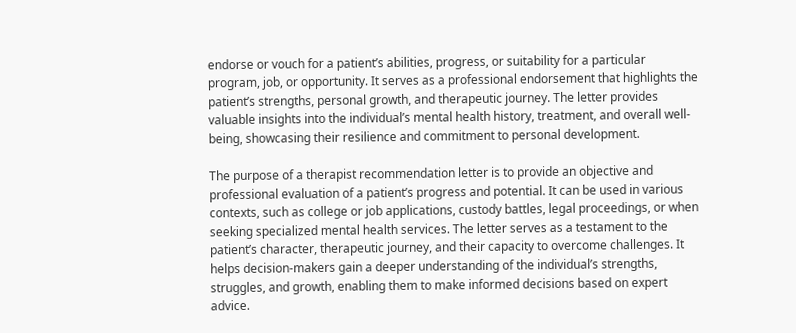endorse or vouch for a patient’s abilities, progress, or suitability for a particular program, job, or opportunity. It serves as a professional endorsement that highlights the patient’s strengths, personal growth, and therapeutic journey. The letter provides valuable insights into the individual’s mental health history, treatment, and overall well-being, showcasing their resilience and commitment to personal development.

The purpose of a therapist recommendation letter is to provide an objective and professional evaluation of a patient’s progress and potential. It can be used in various contexts, such as college or job applications, custody battles, legal proceedings, or when seeking specialized mental health services. The letter serves as a testament to the patient’s character, therapeutic journey, and their capacity to overcome challenges. It helps decision-makers gain a deeper understanding of the individual’s strengths, struggles, and growth, enabling them to make informed decisions based on expert advice.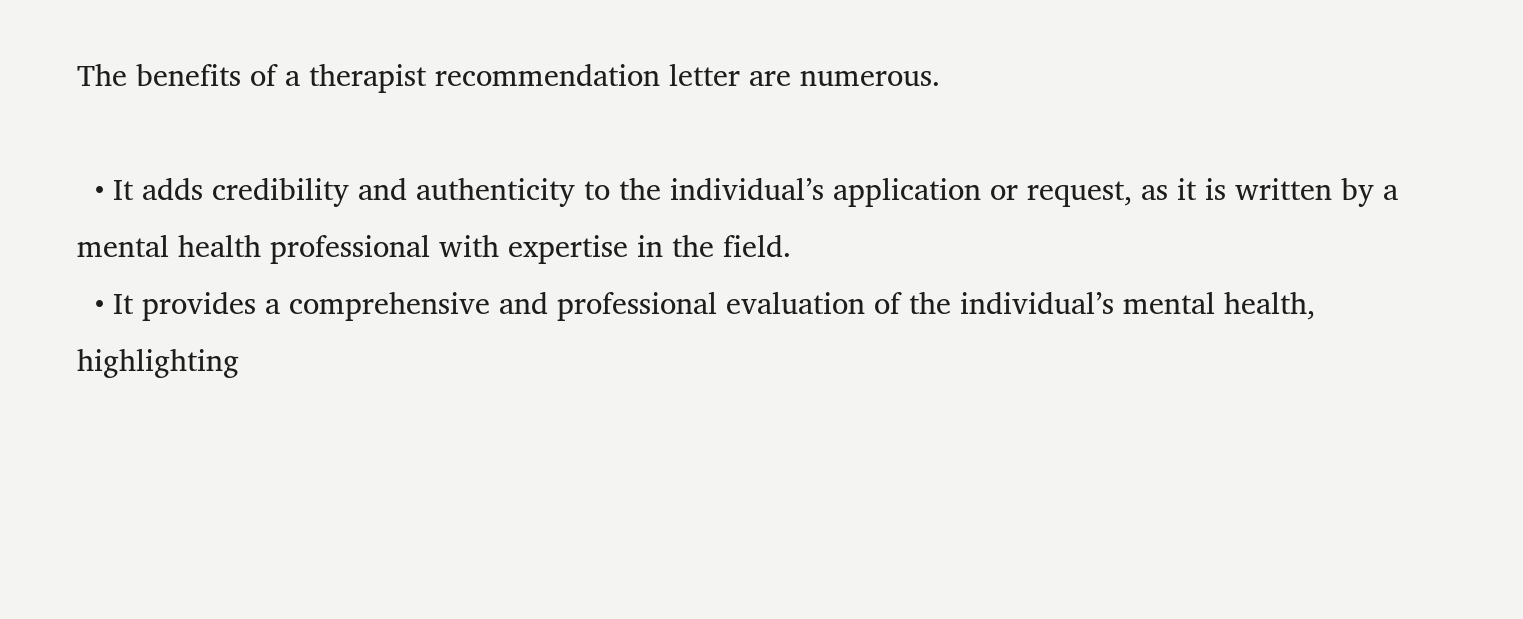The benefits of a therapist recommendation letter are numerous.

  • It adds credibility and authenticity to the individual’s application or request, as it is written by a mental health professional with expertise in the field.
  • It provides a comprehensive and professional evaluation of the individual’s mental health, highlighting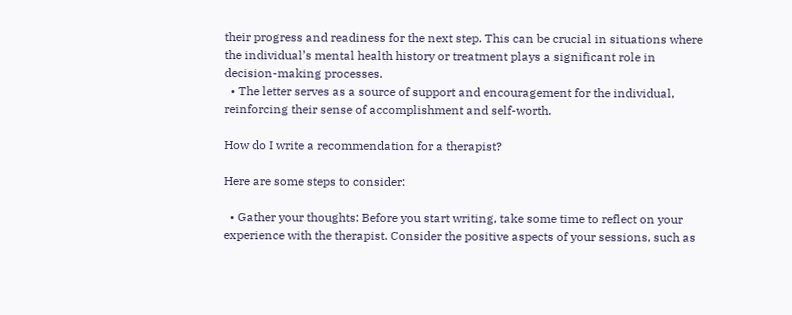their progress and readiness for the next step. This can be crucial in situations where the individual’s mental health history or treatment plays a significant role in decision-making processes.
  • The letter serves as a source of support and encouragement for the individual, reinforcing their sense of accomplishment and self-worth.

How do I write a recommendation for a therapist?

Here are some steps to consider:

  • Gather your thoughts: Before you start writing, take some time to reflect on your experience with the therapist. Consider the positive aspects of your sessions, such as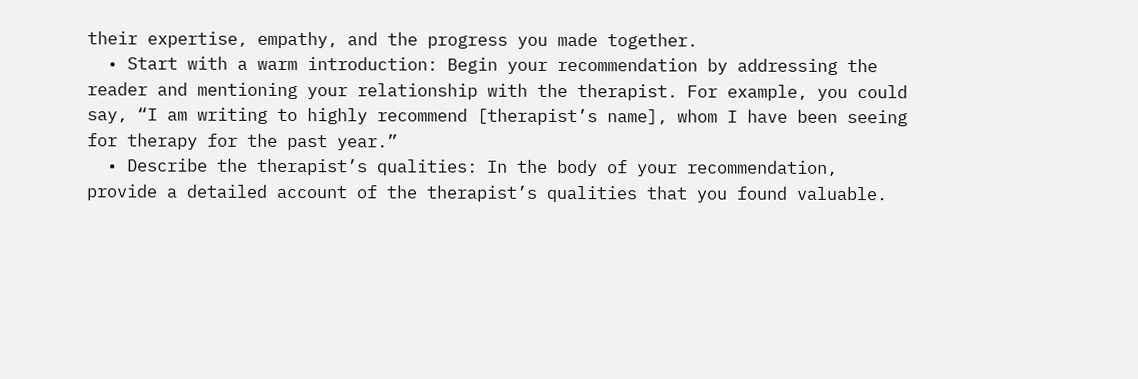their expertise, empathy, and the progress you made together.
  • Start with a warm introduction: Begin your recommendation by addressing the reader and mentioning your relationship with the therapist. For example, you could say, “I am writing to highly recommend [therapist’s name], whom I have been seeing for therapy for the past year.”
  • Describe the therapist’s qualities: In the body of your recommendation, provide a detailed account of the therapist’s qualities that you found valuable.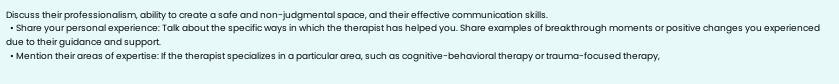Discuss their professionalism, ability to create a safe and non-judgmental space, and their effective communication skills.
  • Share your personal experience: Talk about the specific ways in which the therapist has helped you. Share examples of breakthrough moments or positive changes you experienced due to their guidance and support.
  • Mention their areas of expertise: If the therapist specializes in a particular area, such as cognitive-behavioral therapy or trauma-focused therapy,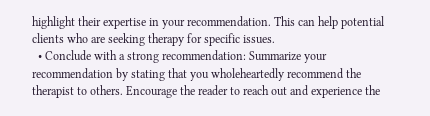highlight their expertise in your recommendation. This can help potential clients who are seeking therapy for specific issues.
  • Conclude with a strong recommendation: Summarize your recommendation by stating that you wholeheartedly recommend the therapist to others. Encourage the reader to reach out and experience the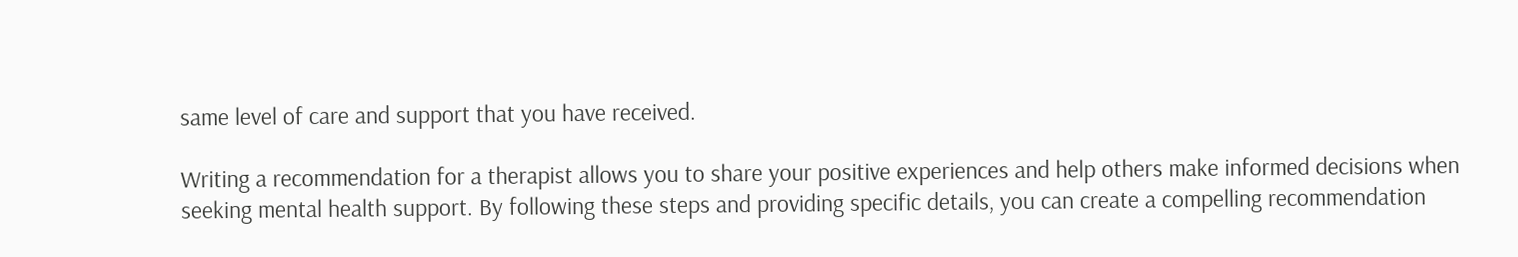same level of care and support that you have received.

Writing a recommendation for a therapist allows you to share your positive experiences and help others make informed decisions when seeking mental health support. By following these steps and providing specific details, you can create a compelling recommendation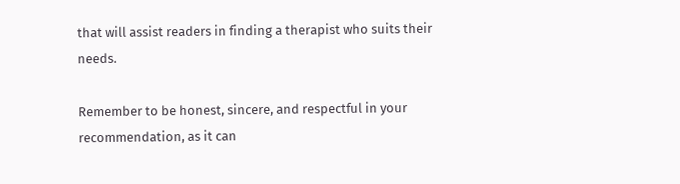that will assist readers in finding a therapist who suits their needs.

Remember to be honest, sincere, and respectful in your recommendation, as it can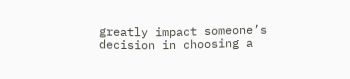greatly impact someone’s decision in choosing a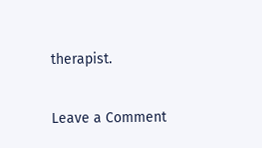therapist.

Leave a Comment